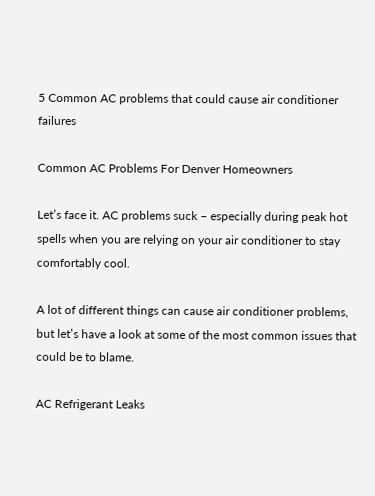5 Common AC problems that could cause air conditioner failures

Common AC Problems For Denver Homeowners

Let’s face it. AC problems suck – especially during peak hot spells when you are relying on your air conditioner to stay comfortably cool.

A lot of different things can cause air conditioner problems, but let’s have a look at some of the most common issues that could be to blame.

AC Refrigerant Leaks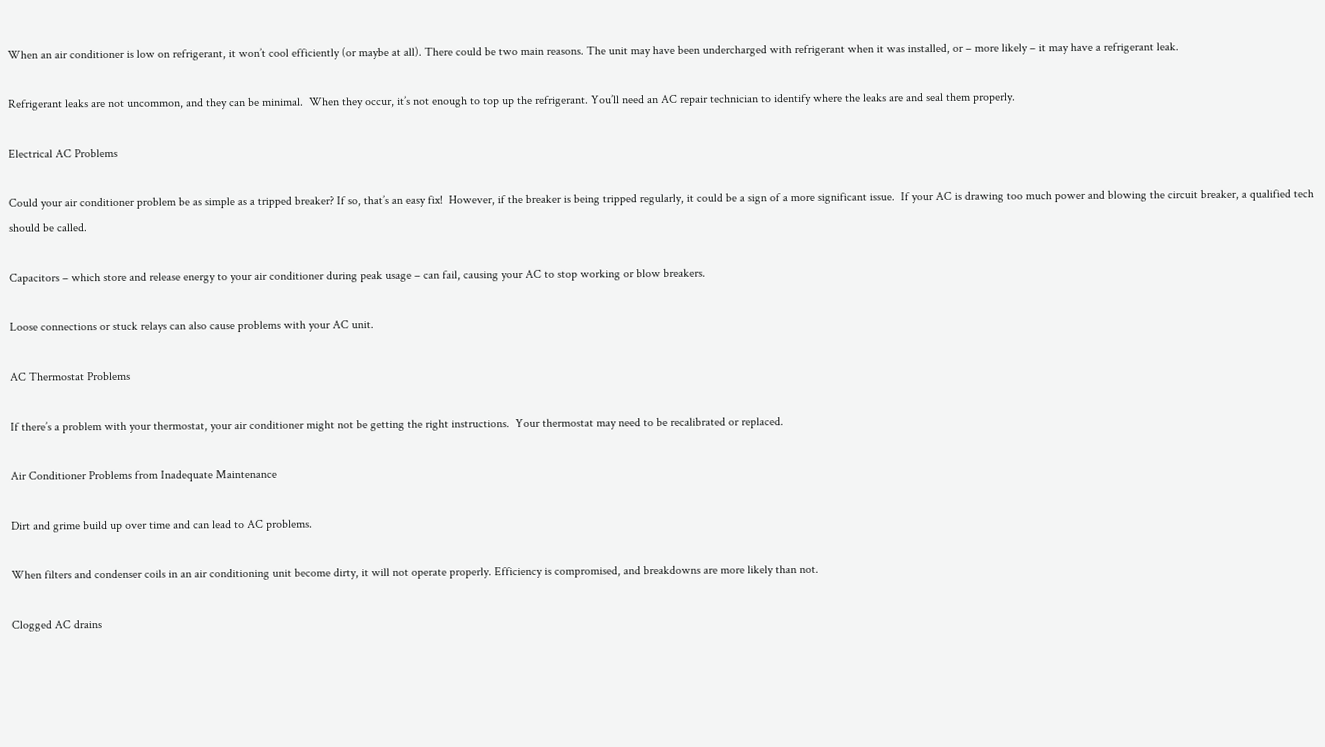When an air conditioner is low on refrigerant, it won’t cool efficiently (or maybe at all). There could be two main reasons. The unit may have been undercharged with refrigerant when it was installed, or – more likely – it may have a refrigerant leak.

Refrigerant leaks are not uncommon, and they can be minimal.  When they occur, it’s not enough to top up the refrigerant. You’ll need an AC repair technician to identify where the leaks are and seal them properly.

Electrical AC Problems

Could your air conditioner problem be as simple as a tripped breaker? If so, that’s an easy fix!  However, if the breaker is being tripped regularly, it could be a sign of a more significant issue.  If your AC is drawing too much power and blowing the circuit breaker, a qualified tech should be called.

Capacitors – which store and release energy to your air conditioner during peak usage – can fail, causing your AC to stop working or blow breakers.

Loose connections or stuck relays can also cause problems with your AC unit.

AC Thermostat Problems

If there’s a problem with your thermostat, your air conditioner might not be getting the right instructions.  Your thermostat may need to be recalibrated or replaced.

Air Conditioner Problems from Inadequate Maintenance

Dirt and grime build up over time and can lead to AC problems.

When filters and condenser coils in an air conditioning unit become dirty, it will not operate properly. Efficiency is compromised, and breakdowns are more likely than not.

Clogged AC drains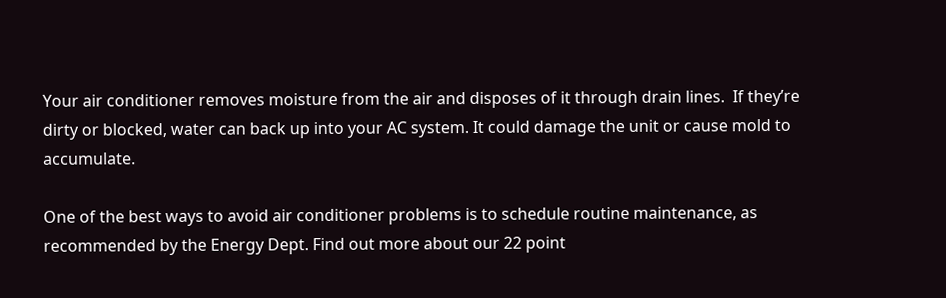Your air conditioner removes moisture from the air and disposes of it through drain lines.  If they’re dirty or blocked, water can back up into your AC system. It could damage the unit or cause mold to accumulate.

One of the best ways to avoid air conditioner problems is to schedule routine maintenance, as recommended by the Energy Dept. Find out more about our 22 point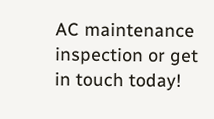AC maintenance inspection or get in touch today!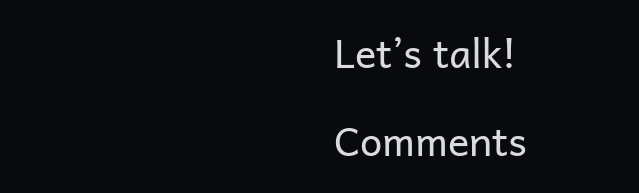Let’s talk!

Comments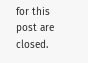for this post are closed.